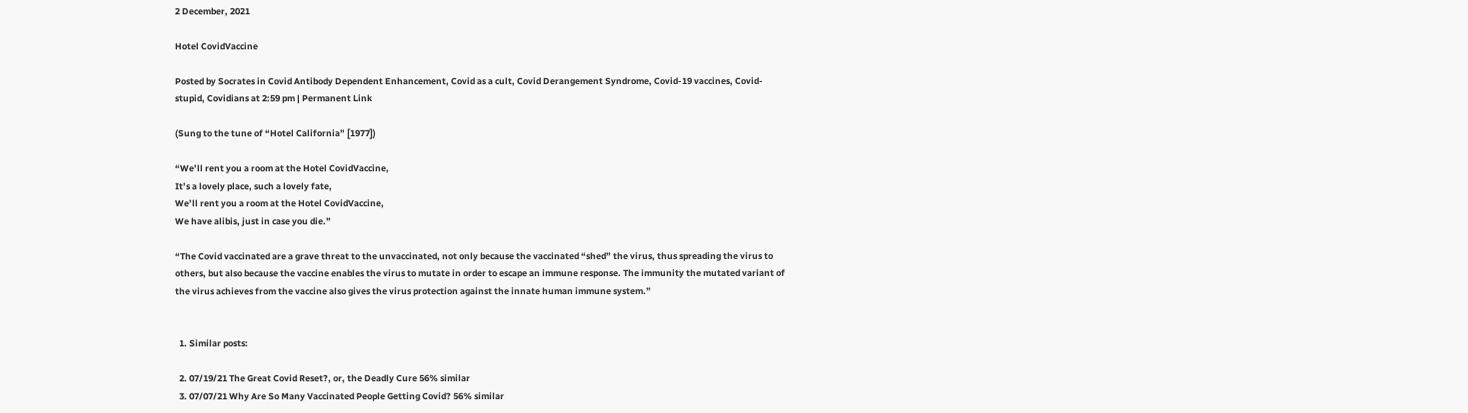2 December, 2021

Hotel CovidVaccine

Posted by Socrates in Covid Antibody Dependent Enhancement, Covid as a cult, Covid Derangement Syndrome, Covid-19 vaccines, Covid-stupid, Covidians at 2:59 pm | Permanent Link

(Sung to the tune of “Hotel California” [1977])

“We’ll rent you a room at the Hotel CovidVaccine,
It’s a lovely place, such a lovely fate,
We’ll rent you a room at the Hotel CovidVaccine,
We have alibis, just in case you die.”

“The Covid vaccinated are a grave threat to the unvaccinated, not only because the vaccinated “shed” the virus, thus spreading the virus to others, but also because the vaccine enables the virus to mutate in order to escape an immune response. The immunity the mutated variant of the virus achieves from the vaccine also gives the virus protection against the innate human immune system.”


  1. Similar posts:

  2. 07/19/21 The Great Covid Reset?, or, the Deadly Cure 56% similar
  3. 07/07/21 Why Are So Many Vaccinated People Getting Covid? 56% similar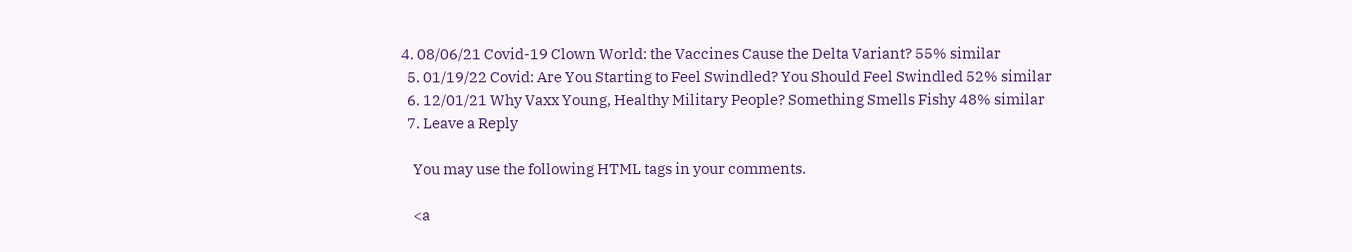4. 08/06/21 Covid-19 Clown World: the Vaccines Cause the Delta Variant? 55% similar
  5. 01/19/22 Covid: Are You Starting to Feel Swindled? You Should Feel Swindled 52% similar
  6. 12/01/21 Why Vaxx Young, Healthy Military People? Something Smells Fishy 48% similar
  7. Leave a Reply

    You may use the following HTML tags in your comments.

    <a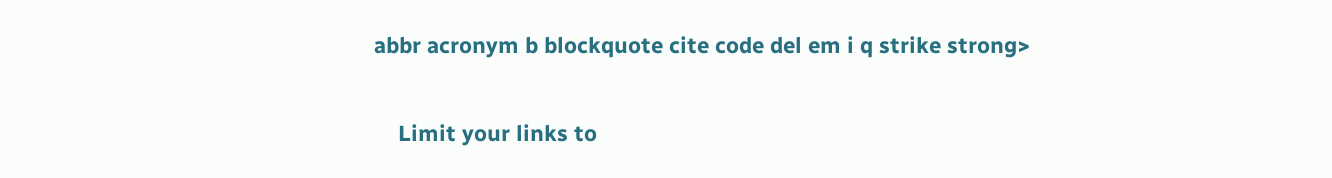abbr acronym b blockquote cite code del em i q strike strong>

    Limit your links to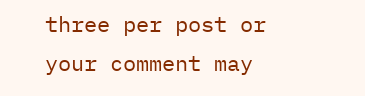three per post or your comment may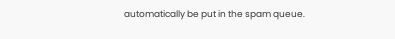automatically be put in the spam queue.